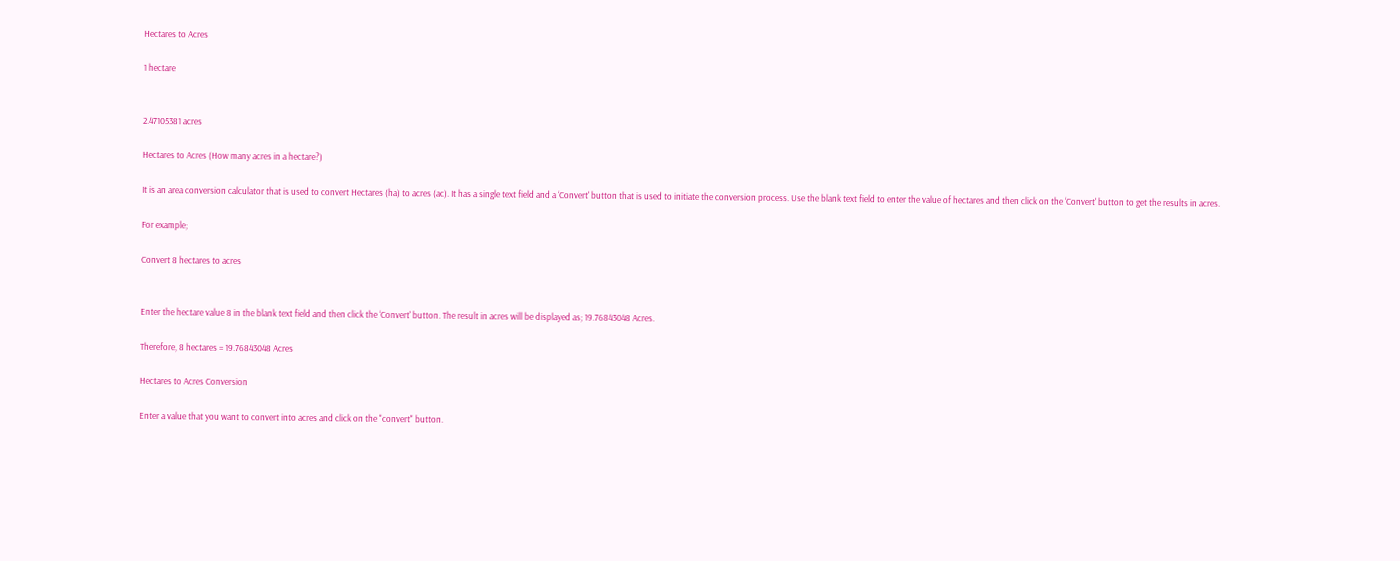Hectares to Acres

1 hectare


2.47105381 acres

Hectares to Acres (How many acres in a hectare?)

It is an area conversion calculator that is used to convert Hectares (ha) to acres (ac). It has a single text field and a ‘Convert' button that is used to initiate the conversion process. Use the blank text field to enter the value of hectares and then click on the ‘Convert' button to get the results in acres.

For example;

Convert 8 hectares to acres


Enter the hectare value 8 in the blank text field and then click the ‘Convert' button. The result in acres will be displayed as; 19.76843048 Acres.

Therefore, 8 hectares = 19.76843048 Acres

Hectares to Acres Conversion

Enter a value that you want to convert into acres and click on the "convert" button.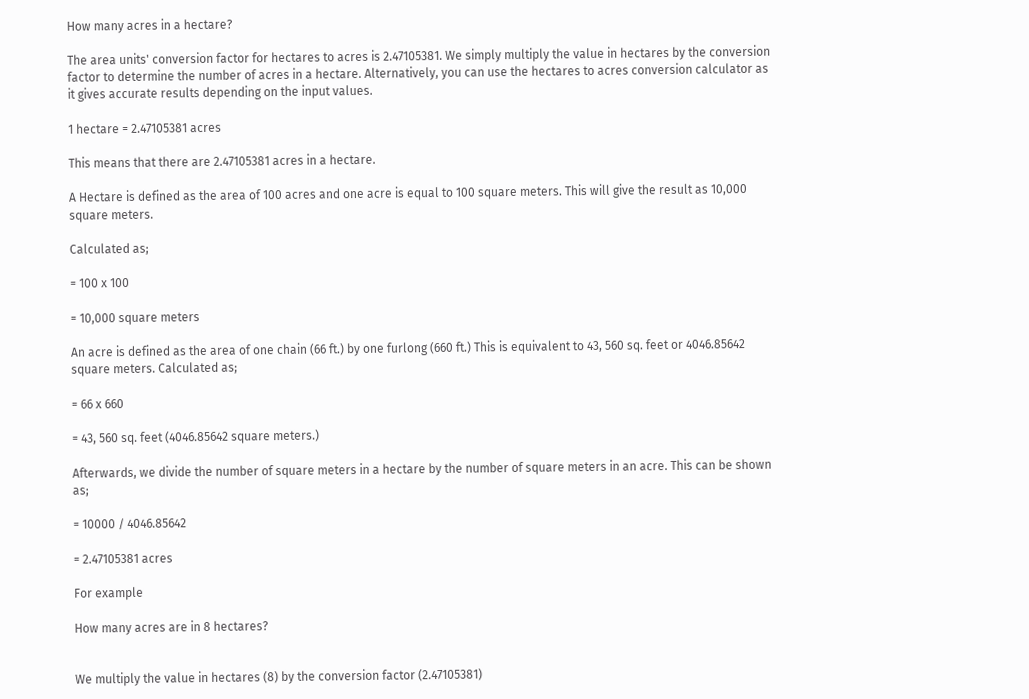How many acres in a hectare?

The area units' conversion factor for hectares to acres is 2.47105381. We simply multiply the value in hectares by the conversion factor to determine the number of acres in a hectare. Alternatively, you can use the hectares to acres conversion calculator as it gives accurate results depending on the input values.

1 hectare = 2.47105381 acres

This means that there are 2.47105381 acres in a hectare.

A Hectare is defined as the area of 100 acres and one acre is equal to 100 square meters. This will give the result as 10,000 square meters.

Calculated as;

= 100 x 100

= 10,000 square meters

An acre is defined as the area of one chain (66 ft.) by one furlong (660 ft.) This is equivalent to 43, 560 sq. feet or 4046.85642 square meters. Calculated as;

= 66 x 660

= 43, 560 sq. feet (4046.85642 square meters.)

Afterwards, we divide the number of square meters in a hectare by the number of square meters in an acre. This can be shown as;

= 10000 / 4046.85642

= 2.47105381 acres

For example

How many acres are in 8 hectares?


We multiply the value in hectares (8) by the conversion factor (2.47105381)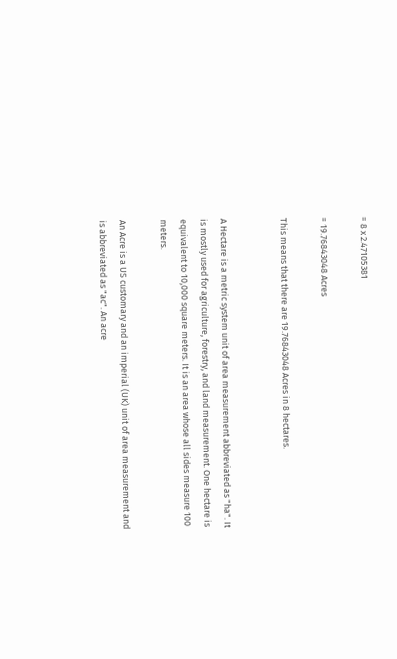= 8 x 2.47105381

= 19.76843048 Acres

This means that there are 19.76843048 Acres in 8 hectares.


A Hectare is a metric system unit of area measurement abbreviated as "ha". It is mostly used for agriculture, forestry, and land measurement. One hectare is equivalent to 10,000 square meters. It is an area whose all sides measure 100 meters.

An Acre is a US customary and an imperial (UK) unit of area measurement and is abbreviated as "ac". An acre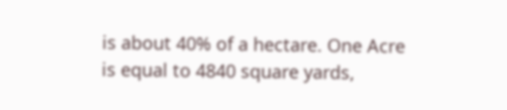is about 40% of a hectare. One Acre is equal to 4840 square yards,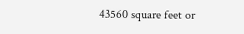43560 square feet or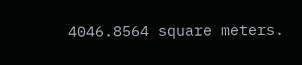4046.8564 square meters.